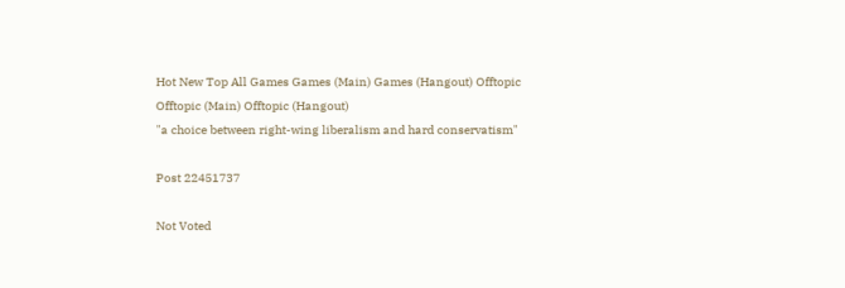Hot New Top All Games Games (Main) Games (Hangout) Offtopic Offtopic (Main) Offtopic (Hangout)
"a choice between right-wing liberalism and hard conservatism"

Post 22451737

Not Voted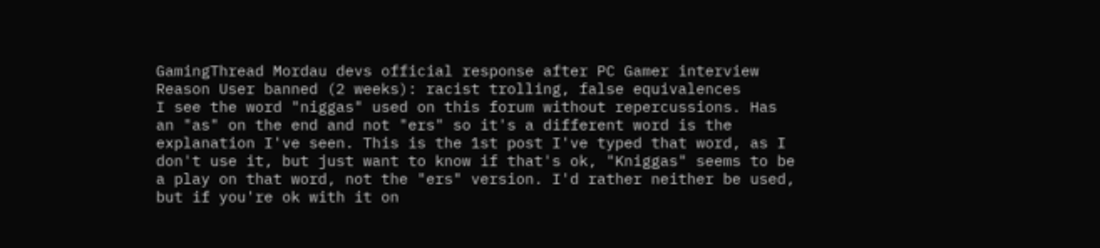GamingThread Mordau devs official response after PC Gamer interview
Reason User banned (2 weeks): racist trolling, false equivalences
I see the word "niggas" used on this forum without repercussions. Has an "as" on the end and not "ers" so it's a different word is the explanation I've seen. This is the 1st post I've typed that word, as I don't use it, but just want to know if that's ok, "Kniggas" seems to be a play on that word, not the "ers" version. I'd rather neither be used, but if you're ok with it on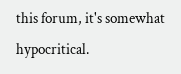this forum, it's somewhat hypocritical.